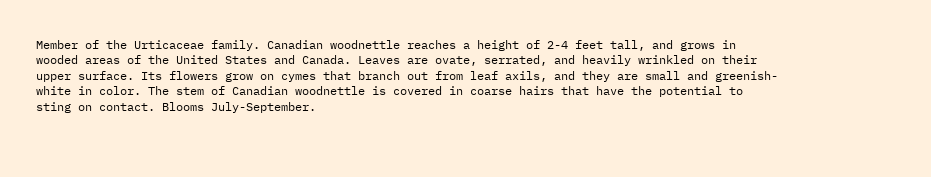Member of the Urticaceae family. Canadian woodnettle reaches a height of 2-4 feet tall, and grows in wooded areas of the United States and Canada. Leaves are ovate, serrated, and heavily wrinkled on their upper surface. Its flowers grow on cymes that branch out from leaf axils, and they are small and greenish-white in color. The stem of Canadian woodnettle is covered in coarse hairs that have the potential to sting on contact. Blooms July-September.